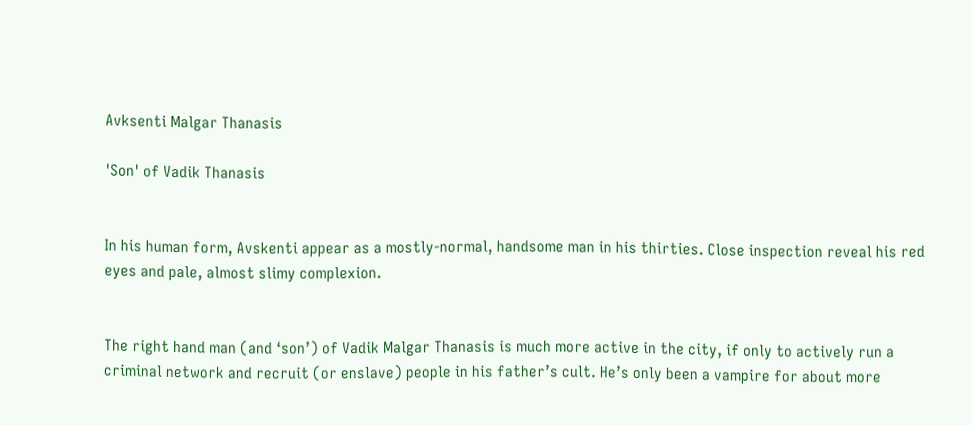Avksenti Malgar Thanasis

'Son' of Vadik Thanasis


In his human form, Avskenti appear as a mostly-normal, handsome man in his thirties. Close inspection reveal his red eyes and pale, almost slimy complexion.


The right hand man (and ‘son’) of Vadik Malgar Thanasis is much more active in the city, if only to actively run a criminal network and recruit (or enslave) people in his father’s cult. He’s only been a vampire for about more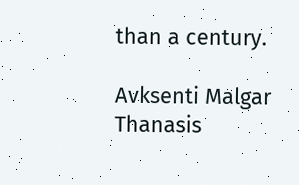than a century.

Avksenti Malgar Thanasis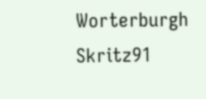Worterburgh Skritz91